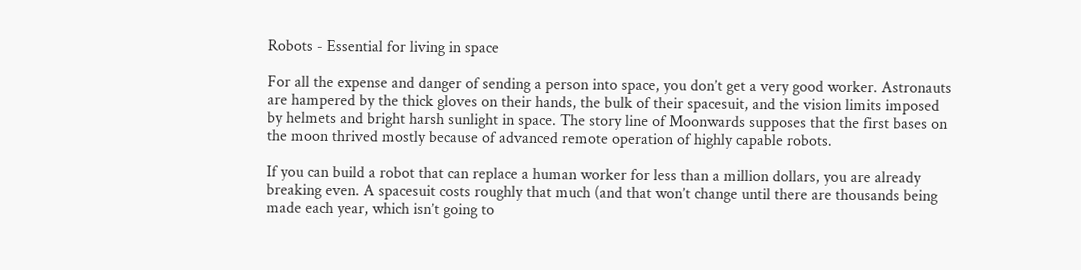Robots - Essential for living in space

For all the expense and danger of sending a person into space, you don’t get a very good worker. Astronauts are hampered by the thick gloves on their hands, the bulk of their spacesuit, and the vision limits imposed by helmets and bright harsh sunlight in space. The story line of Moonwards supposes that the first bases on the moon thrived mostly because of advanced remote operation of highly capable robots.

If you can build a robot that can replace a human worker for less than a million dollars, you are already breaking even. A spacesuit costs roughly that much (and that won’t change until there are thousands being made each year, which isn’t going to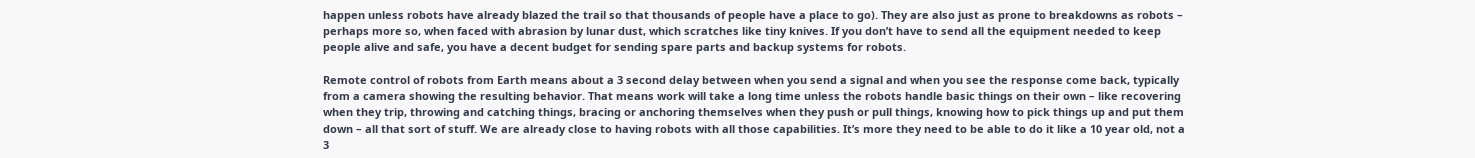happen unless robots have already blazed the trail so that thousands of people have a place to go). They are also just as prone to breakdowns as robots – perhaps more so, when faced with abrasion by lunar dust, which scratches like tiny knives. If you don’t have to send all the equipment needed to keep people alive and safe, you have a decent budget for sending spare parts and backup systems for robots.

Remote control of robots from Earth means about a 3 second delay between when you send a signal and when you see the response come back, typically from a camera showing the resulting behavior. That means work will take a long time unless the robots handle basic things on their own – like recovering when they trip, throwing and catching things, bracing or anchoring themselves when they push or pull things, knowing how to pick things up and put them down – all that sort of stuff. We are already close to having robots with all those capabilities. It’s more they need to be able to do it like a 10 year old, not a 3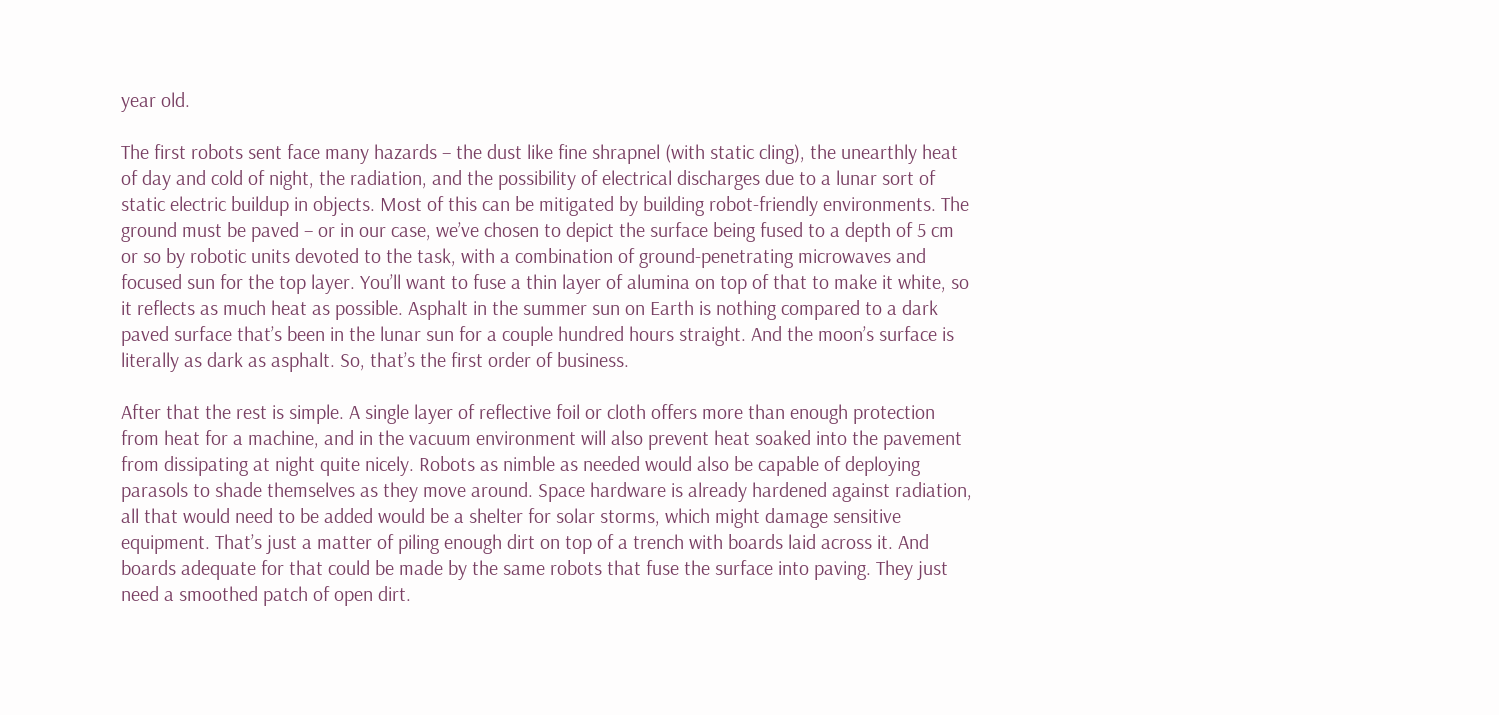year old.

The first robots sent face many hazards – the dust like fine shrapnel (with static cling), the unearthly heat of day and cold of night, the radiation, and the possibility of electrical discharges due to a lunar sort of static electric buildup in objects. Most of this can be mitigated by building robot-friendly environments. The ground must be paved – or in our case, we’ve chosen to depict the surface being fused to a depth of 5 cm or so by robotic units devoted to the task, with a combination of ground-penetrating microwaves and focused sun for the top layer. You’ll want to fuse a thin layer of alumina on top of that to make it white, so it reflects as much heat as possible. Asphalt in the summer sun on Earth is nothing compared to a dark paved surface that’s been in the lunar sun for a couple hundred hours straight. And the moon’s surface is literally as dark as asphalt. So, that’s the first order of business.

After that the rest is simple. A single layer of reflective foil or cloth offers more than enough protection from heat for a machine, and in the vacuum environment will also prevent heat soaked into the pavement from dissipating at night quite nicely. Robots as nimble as needed would also be capable of deploying parasols to shade themselves as they move around. Space hardware is already hardened against radiation, all that would need to be added would be a shelter for solar storms, which might damage sensitive equipment. That’s just a matter of piling enough dirt on top of a trench with boards laid across it. And boards adequate for that could be made by the same robots that fuse the surface into paving. They just need a smoothed patch of open dirt.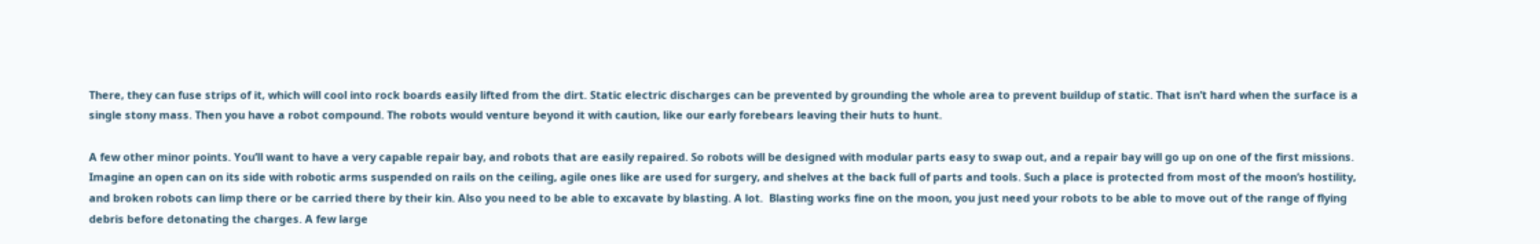There, they can fuse strips of it, which will cool into rock boards easily lifted from the dirt. Static electric discharges can be prevented by grounding the whole area to prevent buildup of static. That isn’t hard when the surface is a single stony mass. Then you have a robot compound. The robots would venture beyond it with caution, like our early forebears leaving their huts to hunt.

A few other minor points. You’ll want to have a very capable repair bay, and robots that are easily repaired. So robots will be designed with modular parts easy to swap out, and a repair bay will go up on one of the first missions. Imagine an open can on its side with robotic arms suspended on rails on the ceiling, agile ones like are used for surgery, and shelves at the back full of parts and tools. Such a place is protected from most of the moon’s hostility, and broken robots can limp there or be carried there by their kin. Also you need to be able to excavate by blasting. A lot.  Blasting works fine on the moon, you just need your robots to be able to move out of the range of flying debris before detonating the charges. A few large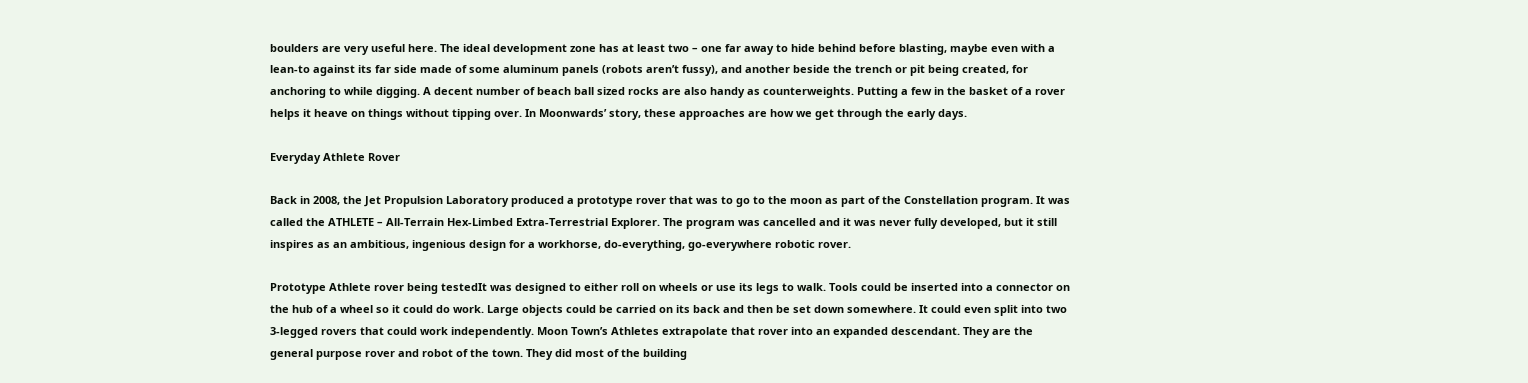boulders are very useful here. The ideal development zone has at least two – one far away to hide behind before blasting, maybe even with a lean-to against its far side made of some aluminum panels (robots aren’t fussy), and another beside the trench or pit being created, for anchoring to while digging. A decent number of beach ball sized rocks are also handy as counterweights. Putting a few in the basket of a rover helps it heave on things without tipping over. In Moonwards’ story, these approaches are how we get through the early days.

Everyday Athlete Rover

Back in 2008, the Jet Propulsion Laboratory produced a prototype rover that was to go to the moon as part of the Constellation program. It was called the ATHLETE – All-Terrain Hex-Limbed Extra-Terrestrial Explorer. The program was cancelled and it was never fully developed, but it still inspires as an ambitious, ingenious design for a workhorse, do-everything, go-everywhere robotic rover.

Prototype Athlete rover being testedIt was designed to either roll on wheels or use its legs to walk. Tools could be inserted into a connector on the hub of a wheel so it could do work. Large objects could be carried on its back and then be set down somewhere. It could even split into two 3-legged rovers that could work independently. Moon Town’s Athletes extrapolate that rover into an expanded descendant. They are the general purpose rover and robot of the town. They did most of the building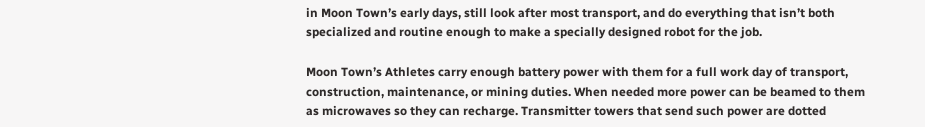in Moon Town’s early days, still look after most transport, and do everything that isn’t both specialized and routine enough to make a specially designed robot for the job.

Moon Town’s Athletes carry enough battery power with them for a full work day of transport, construction, maintenance, or mining duties. When needed more power can be beamed to them as microwaves so they can recharge. Transmitter towers that send such power are dotted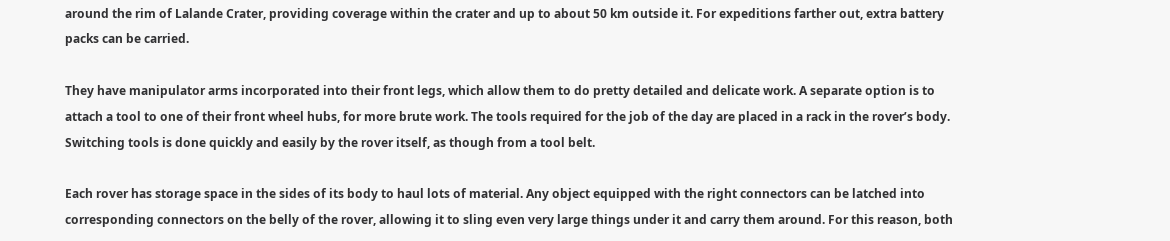around the rim of Lalande Crater, providing coverage within the crater and up to about 50 km outside it. For expeditions farther out, extra battery packs can be carried.

They have manipulator arms incorporated into their front legs, which allow them to do pretty detailed and delicate work. A separate option is to attach a tool to one of their front wheel hubs, for more brute work. The tools required for the job of the day are placed in a rack in the rover’s body. Switching tools is done quickly and easily by the rover itself, as though from a tool belt.

Each rover has storage space in the sides of its body to haul lots of material. Any object equipped with the right connectors can be latched into corresponding connectors on the belly of the rover, allowing it to sling even very large things under it and carry them around. For this reason, both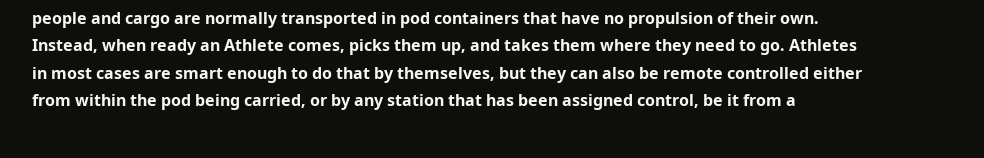people and cargo are normally transported in pod containers that have no propulsion of their own. Instead, when ready an Athlete comes, picks them up, and takes them where they need to go. Athletes in most cases are smart enough to do that by themselves, but they can also be remote controlled either from within the pod being carried, or by any station that has been assigned control, be it from a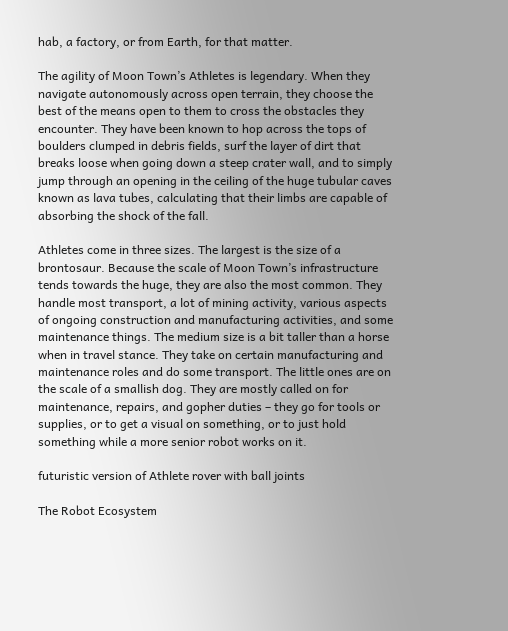hab, a factory, or from Earth, for that matter.

The agility of Moon Town’s Athletes is legendary. When they navigate autonomously across open terrain, they choose the best of the means open to them to cross the obstacles they encounter. They have been known to hop across the tops of boulders clumped in debris fields, surf the layer of dirt that breaks loose when going down a steep crater wall, and to simply jump through an opening in the ceiling of the huge tubular caves known as lava tubes, calculating that their limbs are capable of absorbing the shock of the fall.

Athletes come in three sizes. The largest is the size of a brontosaur. Because the scale of Moon Town’s infrastructure tends towards the huge, they are also the most common. They handle most transport, a lot of mining activity, various aspects of ongoing construction and manufacturing activities, and some maintenance things. The medium size is a bit taller than a horse when in travel stance. They take on certain manufacturing and maintenance roles and do some transport. The little ones are on the scale of a smallish dog. They are mostly called on for maintenance, repairs, and gopher duties – they go for tools or supplies, or to get a visual on something, or to just hold something while a more senior robot works on it.

futuristic version of Athlete rover with ball joints

The Robot Ecosystem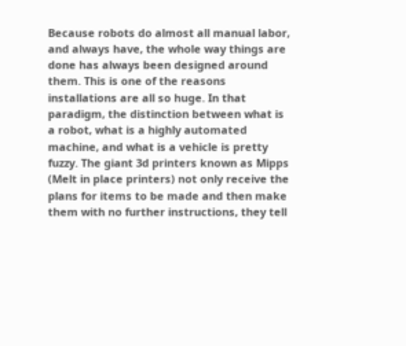Because robots do almost all manual labor, and always have, the whole way things are done has always been designed around them. This is one of the reasons installations are all so huge. In that paradigm, the distinction between what is a robot, what is a highly automated machine, and what is a vehicle is pretty fuzzy. The giant 3d printers known as Mipps (Melt in place printers) not only receive the plans for items to be made and then make them with no further instructions, they tell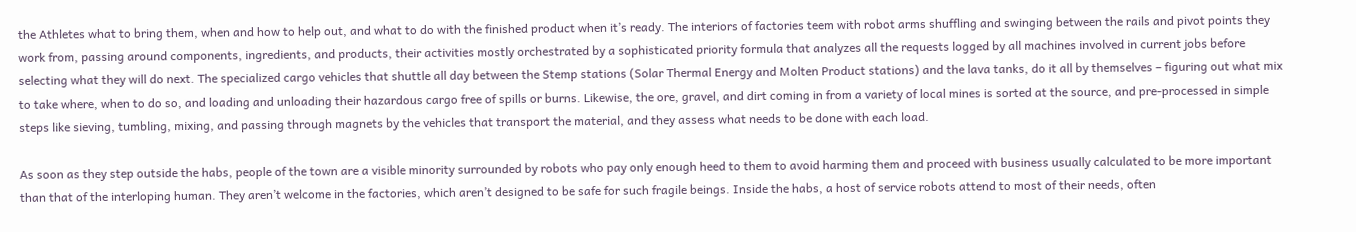the Athletes what to bring them, when and how to help out, and what to do with the finished product when it’s ready. The interiors of factories teem with robot arms shuffling and swinging between the rails and pivot points they work from, passing around components, ingredients, and products, their activities mostly orchestrated by a sophisticated priority formula that analyzes all the requests logged by all machines involved in current jobs before selecting what they will do next. The specialized cargo vehicles that shuttle all day between the Stemp stations (Solar Thermal Energy and Molten Product stations) and the lava tanks, do it all by themselves – figuring out what mix to take where, when to do so, and loading and unloading their hazardous cargo free of spills or burns. Likewise, the ore, gravel, and dirt coming in from a variety of local mines is sorted at the source, and pre-processed in simple steps like sieving, tumbling, mixing, and passing through magnets by the vehicles that transport the material, and they assess what needs to be done with each load.

As soon as they step outside the habs, people of the town are a visible minority surrounded by robots who pay only enough heed to them to avoid harming them and proceed with business usually calculated to be more important than that of the interloping human. They aren’t welcome in the factories, which aren’t designed to be safe for such fragile beings. Inside the habs, a host of service robots attend to most of their needs, often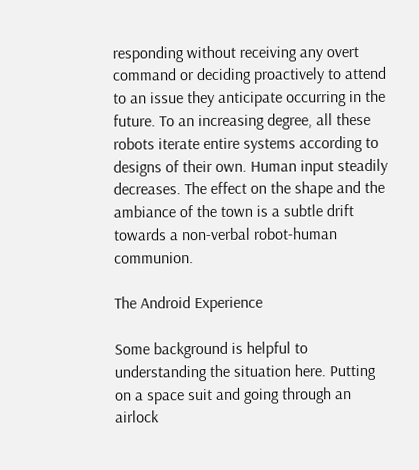responding without receiving any overt command or deciding proactively to attend to an issue they anticipate occurring in the future. To an increasing degree, all these robots iterate entire systems according to designs of their own. Human input steadily decreases. The effect on the shape and the ambiance of the town is a subtle drift towards a non-verbal robot-human communion.

The Android Experience

Some background is helpful to understanding the situation here. Putting on a space suit and going through an airlock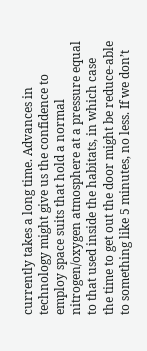currently takes a long time. Advances in technology might give us the confidence to employ space suits that hold a normal nitrogen/oxygen atmosphere at a pressure equal to that used inside the habitats, in which case the time to get out the door might be reduce-able to something like 5 minutes, no less. If we don’t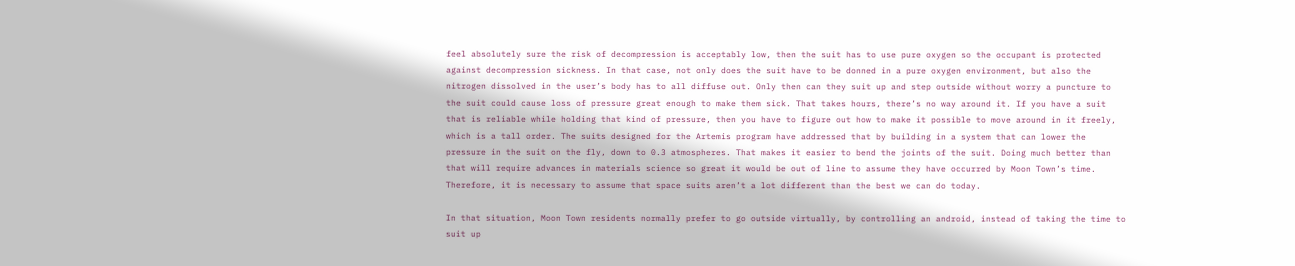feel absolutely sure the risk of decompression is acceptably low, then the suit has to use pure oxygen so the occupant is protected against decompression sickness. In that case, not only does the suit have to be donned in a pure oxygen environment, but also the nitrogen dissolved in the user’s body has to all diffuse out. Only then can they suit up and step outside without worry a puncture to the suit could cause loss of pressure great enough to make them sick. That takes hours, there’s no way around it. If you have a suit that is reliable while holding that kind of pressure, then you have to figure out how to make it possible to move around in it freely, which is a tall order. The suits designed for the Artemis program have addressed that by building in a system that can lower the pressure in the suit on the fly, down to 0.3 atmospheres. That makes it easier to bend the joints of the suit. Doing much better than that will require advances in materials science so great it would be out of line to assume they have occurred by Moon Town’s time. Therefore, it is necessary to assume that space suits aren’t a lot different than the best we can do today.

In that situation, Moon Town residents normally prefer to go outside virtually, by controlling an android, instead of taking the time to suit up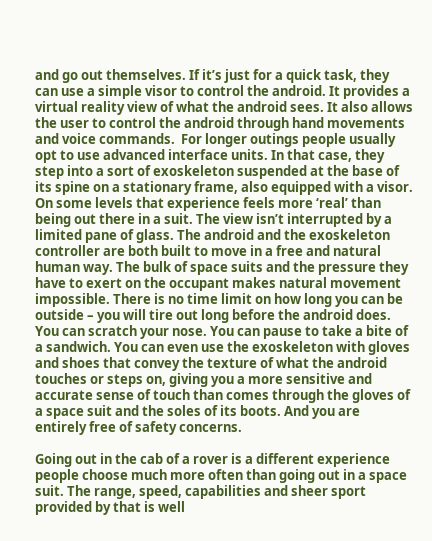and go out themselves. If it’s just for a quick task, they can use a simple visor to control the android. It provides a virtual reality view of what the android sees. It also allows the user to control the android through hand movements and voice commands.  For longer outings people usually opt to use advanced interface units. In that case, they step into a sort of exoskeleton suspended at the base of its spine on a stationary frame, also equipped with a visor. On some levels that experience feels more ‘real’ than being out there in a suit. The view isn’t interrupted by a limited pane of glass. The android and the exoskeleton controller are both built to move in a free and natural human way. The bulk of space suits and the pressure they have to exert on the occupant makes natural movement impossible. There is no time limit on how long you can be outside – you will tire out long before the android does. You can scratch your nose. You can pause to take a bite of a sandwich. You can even use the exoskeleton with gloves and shoes that convey the texture of what the android touches or steps on, giving you a more sensitive and accurate sense of touch than comes through the gloves of a space suit and the soles of its boots. And you are entirely free of safety concerns.

Going out in the cab of a rover is a different experience people choose much more often than going out in a space suit. The range, speed, capabilities and sheer sport provided by that is well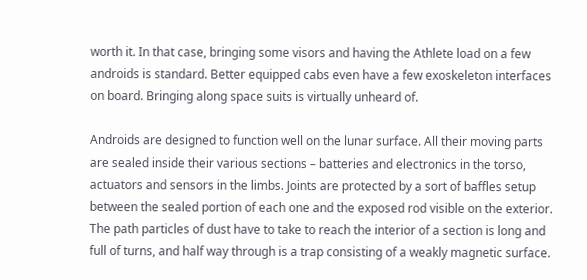worth it. In that case, bringing some visors and having the Athlete load on a few androids is standard. Better equipped cabs even have a few exoskeleton interfaces on board. Bringing along space suits is virtually unheard of.

Androids are designed to function well on the lunar surface. All their moving parts are sealed inside their various sections – batteries and electronics in the torso, actuators and sensors in the limbs. Joints are protected by a sort of baffles setup between the sealed portion of each one and the exposed rod visible on the exterior. The path particles of dust have to take to reach the interior of a section is long and full of turns, and half way through is a trap consisting of a weakly magnetic surface.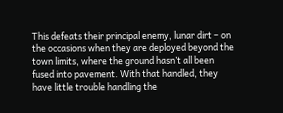This defeats their principal enemy, lunar dirt – on the occasions when they are deployed beyond the town limits, where the ground hasn’t all been fused into pavement. With that handled, they have little trouble handling the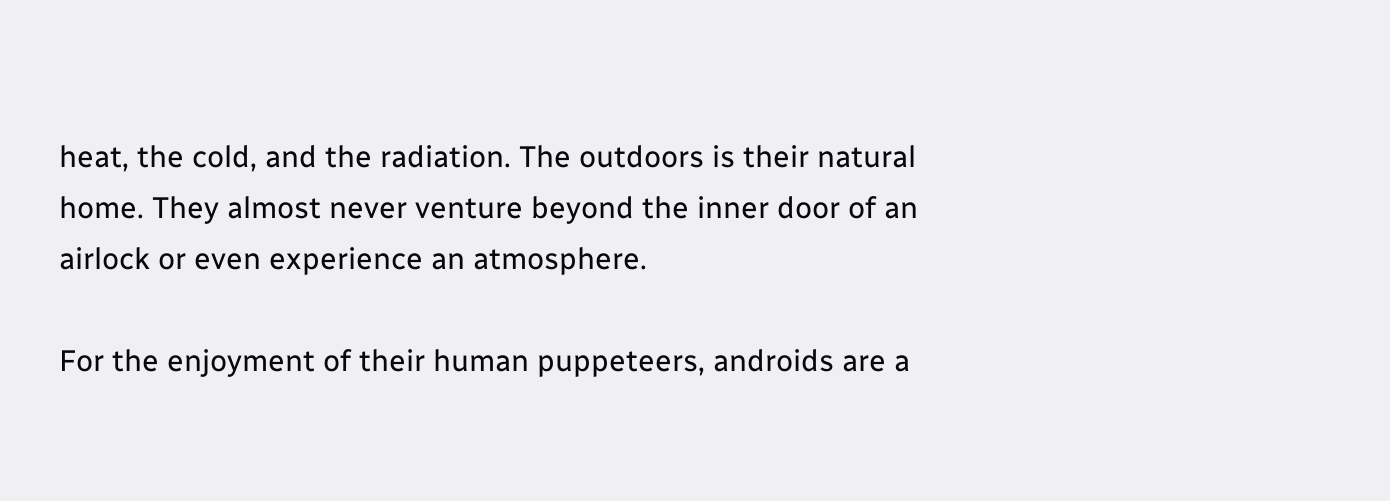heat, the cold, and the radiation. The outdoors is their natural home. They almost never venture beyond the inner door of an airlock or even experience an atmosphere.

For the enjoyment of their human puppeteers, androids are a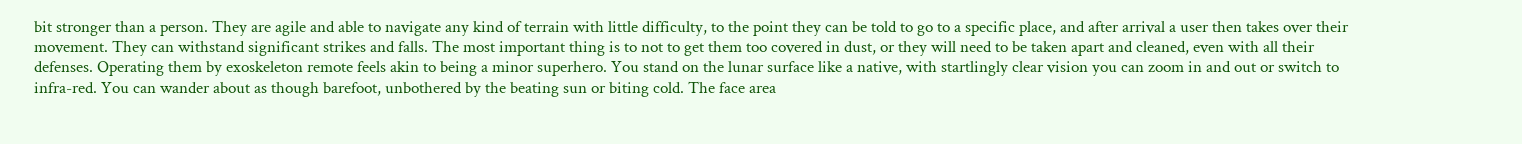bit stronger than a person. They are agile and able to navigate any kind of terrain with little difficulty, to the point they can be told to go to a specific place, and after arrival a user then takes over their movement. They can withstand significant strikes and falls. The most important thing is to not to get them too covered in dust, or they will need to be taken apart and cleaned, even with all their defenses. Operating them by exoskeleton remote feels akin to being a minor superhero. You stand on the lunar surface like a native, with startlingly clear vision you can zoom in and out or switch to infra-red. You can wander about as though barefoot, unbothered by the beating sun or biting cold. The face area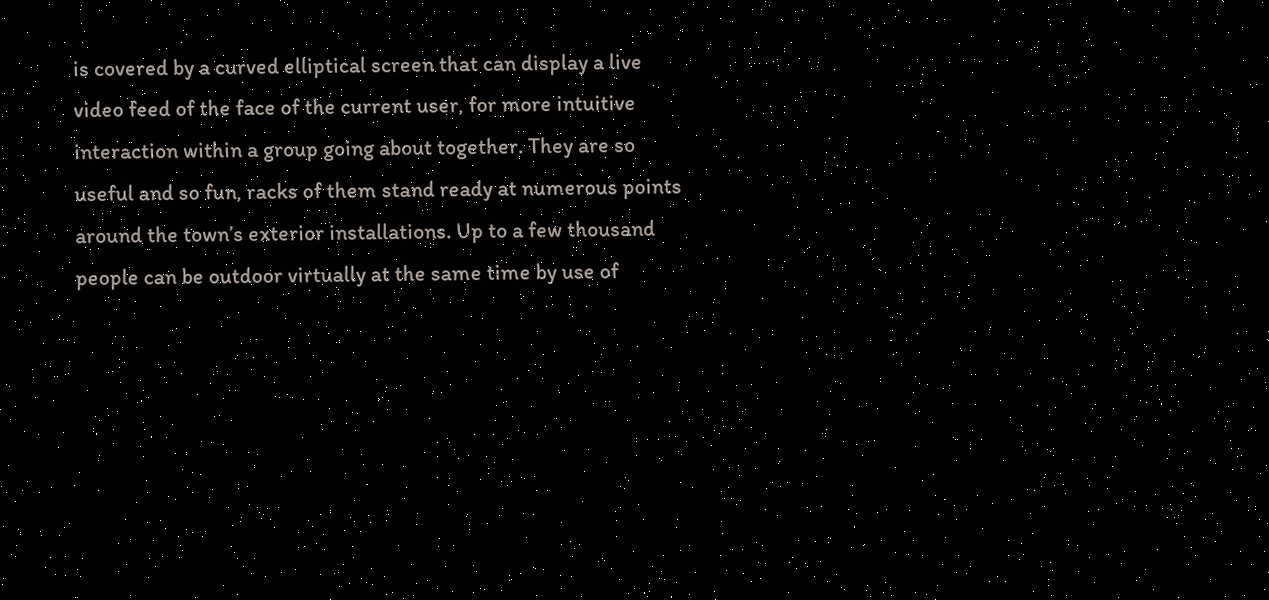is covered by a curved elliptical screen that can display a live video feed of the face of the current user, for more intuitive interaction within a group going about together. They are so useful and so fun, racks of them stand ready at numerous points around the town’s exterior installations. Up to a few thousand people can be outdoor virtually at the same time by use of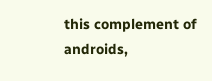this complement of androids,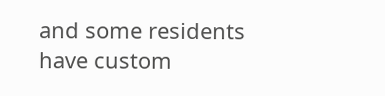and some residents have custom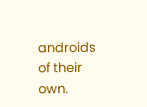androids of their own.